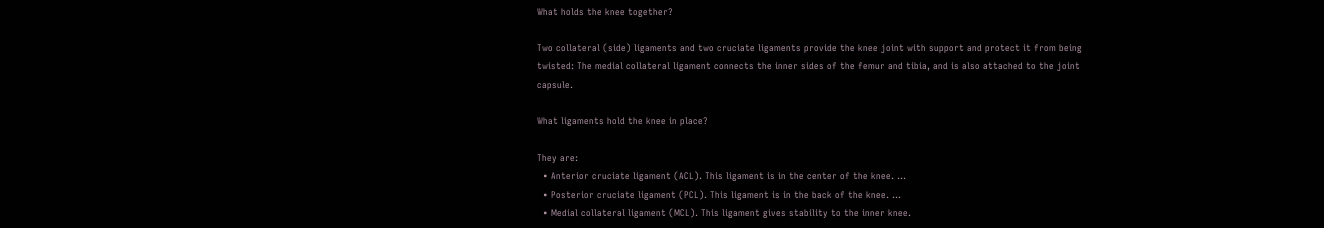What holds the knee together?

Two collateral (side) ligaments and two cruciate ligaments provide the knee joint with support and protect it from being twisted: The medial collateral ligament connects the inner sides of the femur and tibia, and is also attached to the joint capsule.

What ligaments hold the knee in place?

They are:
  • Anterior cruciate ligament (ACL). This ligament is in the center of the knee. ...
  • Posterior cruciate ligament (PCL). This ligament is in the back of the knee. ...
  • Medial collateral ligament (MCL). This ligament gives stability to the inner knee.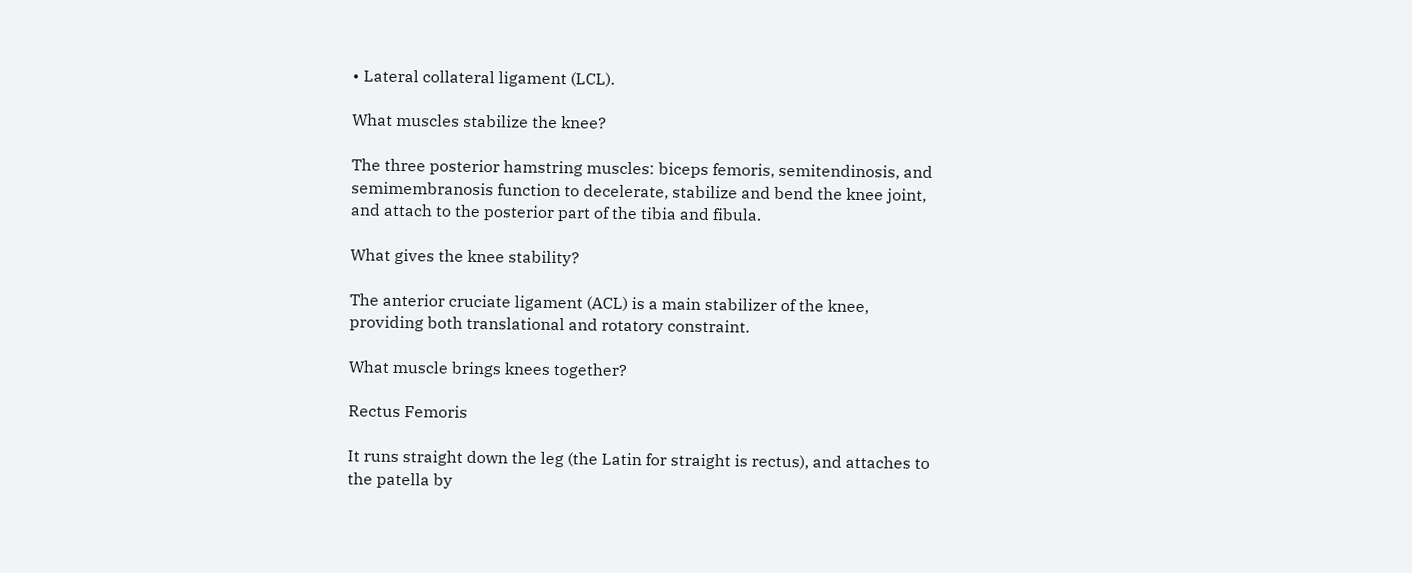• Lateral collateral ligament (LCL).

What muscles stabilize the knee?

The three posterior hamstring muscles: biceps femoris, semitendinosis, and semimembranosis function to decelerate, stabilize and bend the knee joint, and attach to the posterior part of the tibia and fibula.

What gives the knee stability?

The anterior cruciate ligament (ACL) is a main stabilizer of the knee, providing both translational and rotatory constraint.

What muscle brings knees together?

Rectus Femoris

It runs straight down the leg (the Latin for straight is rectus), and attaches to the patella by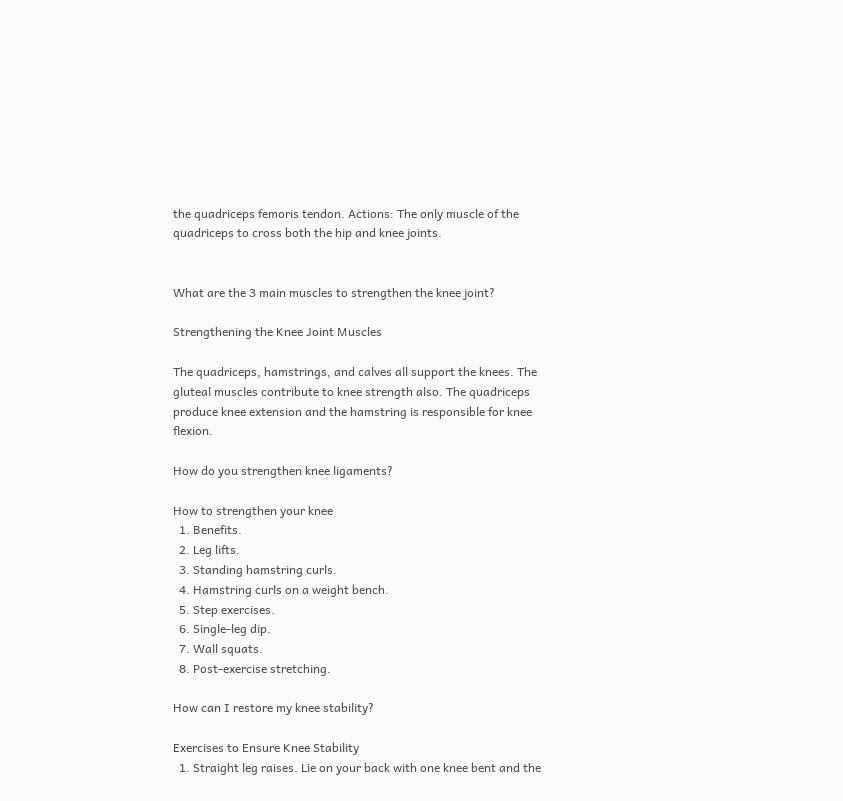the quadriceps femoris tendon. Actions: The only muscle of the quadriceps to cross both the hip and knee joints.


What are the 3 main muscles to strengthen the knee joint?

Strengthening the Knee Joint Muscles

The quadriceps, hamstrings, and calves all support the knees. The gluteal muscles contribute to knee strength also. The quadriceps produce knee extension and the hamstring is responsible for knee flexion.

How do you strengthen knee ligaments?

How to strengthen your knee
  1. Benefits.
  2. Leg lifts.
  3. Standing hamstring curls.
  4. Hamstring curls on a weight bench.
  5. Step exercises.
  6. Single-leg dip.
  7. Wall squats.
  8. Post-exercise stretching.

How can I restore my knee stability?

Exercises to Ensure Knee Stability
  1. Straight leg raises. Lie on your back with one knee bent and the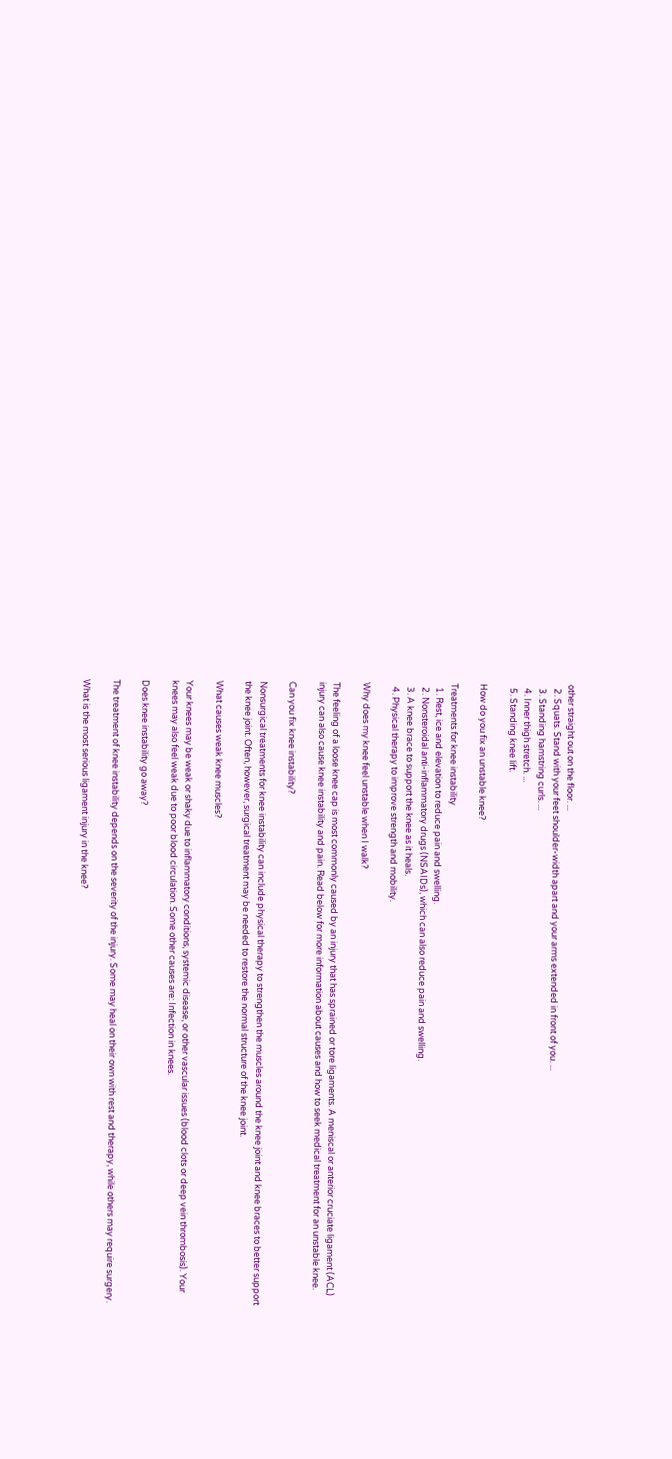other straight out on the floor. ...
  2. Squats. Stand with your feet shoulder-width apart and your arms extended in front of you. ...
  3. Standing hamstring curls. ...
  4. Inner thigh stretch. ...
  5. Standing knee lift.

How do you fix an unstable knee?

Treatments for knee instability
  1. Rest, ice and elevation to reduce pain and swelling.
  2. Nonsteroidal anti-inflammatory drugs (NSAIDs), which can also reduce pain and swelling.
  3. A knee brace to support the knee as it heals.
  4. Physical therapy to improve strength and mobility.

Why does my knee feel unstable when I walk?

The feeling of a loose knee cap is most commonly caused by an injury that has sprained or tore ligaments. A meniscal or anterior cruciate ligament (ACL) injury can also cause knee instability and pain. Read below for more information about causes and how to seek medical treatment for an unstable knee.

Can you fix knee instability?

Nonsurgical treatments for knee instability can include physical therapy to strengthen the muscles around the knee joint and knee braces to better support the knee joint. Often, however, surgical treatment may be needed to restore the normal structure of the knee joint.

What causes weak knee muscles?

Your knees may be weak or shaky due to inflammatory conditions, systemic disease, or other vascular issues (blood clots or deep vein thrombosis). Your knees may also feel weak due to poor blood circulation. Some other causes are: Infection in knees.

Does knee instability go away?

The treatment of knee instability depends on the severity of the injury. Some may heal on their own with rest and therapy, while others may require surgery.

What is the most serious ligament injury in the knee?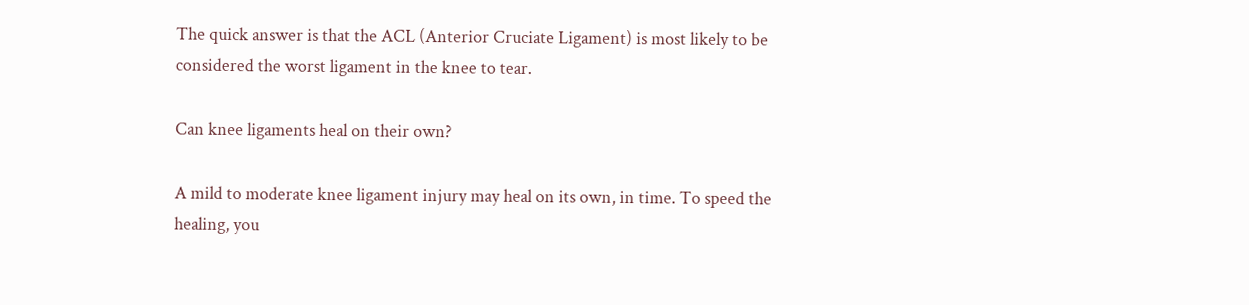The quick answer is that the ACL (Anterior Cruciate Ligament) is most likely to be considered the worst ligament in the knee to tear.

Can knee ligaments heal on their own?

A mild to moderate knee ligament injury may heal on its own, in time. To speed the healing, you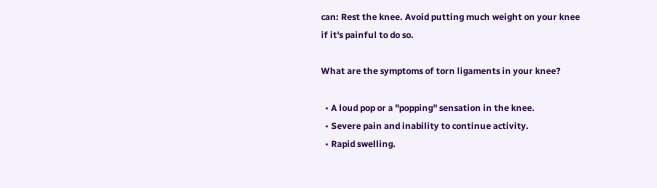can: Rest the knee. Avoid putting much weight on your knee if it's painful to do so.

What are the symptoms of torn ligaments in your knee?

  • A loud pop or a "popping" sensation in the knee.
  • Severe pain and inability to continue activity.
  • Rapid swelling.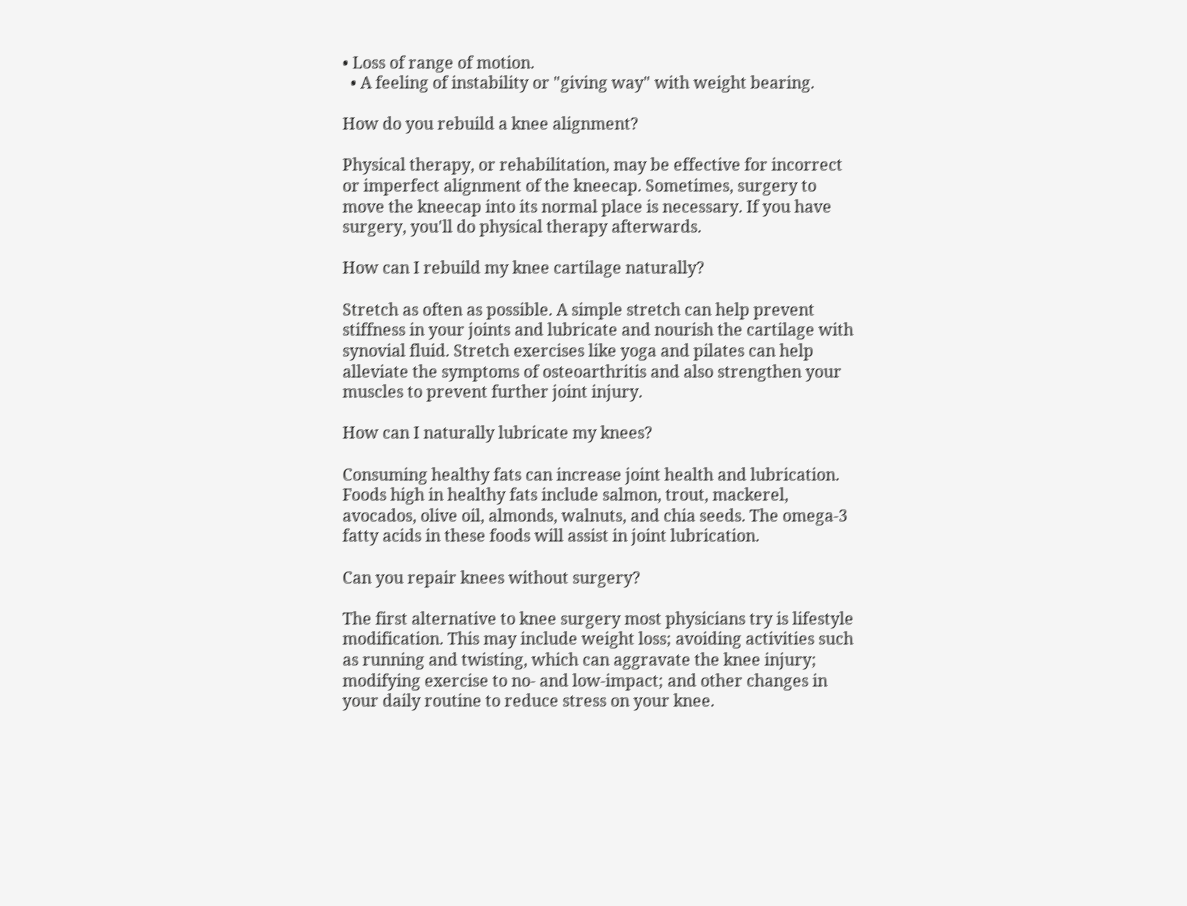• Loss of range of motion.
  • A feeling of instability or "giving way" with weight bearing.

How do you rebuild a knee alignment?

Physical therapy, or rehabilitation, may be effective for incorrect or imperfect alignment of the kneecap. Sometimes, surgery to move the kneecap into its normal place is necessary. If you have surgery, you'll do physical therapy afterwards.

How can I rebuild my knee cartilage naturally?

Stretch as often as possible. A simple stretch can help prevent stiffness in your joints and lubricate and nourish the cartilage with synovial fluid. Stretch exercises like yoga and pilates can help alleviate the symptoms of osteoarthritis and also strengthen your muscles to prevent further joint injury.

How can I naturally lubricate my knees?

Consuming healthy fats can increase joint health and lubrication. Foods high in healthy fats include salmon, trout, mackerel, avocados, olive oil, almonds, walnuts, and chia seeds. The omega-3 fatty acids in these foods will assist in joint lubrication.

Can you repair knees without surgery?

The first alternative to knee surgery most physicians try is lifestyle modification. This may include weight loss; avoiding activities such as running and twisting, which can aggravate the knee injury; modifying exercise to no- and low-impact; and other changes in your daily routine to reduce stress on your knee.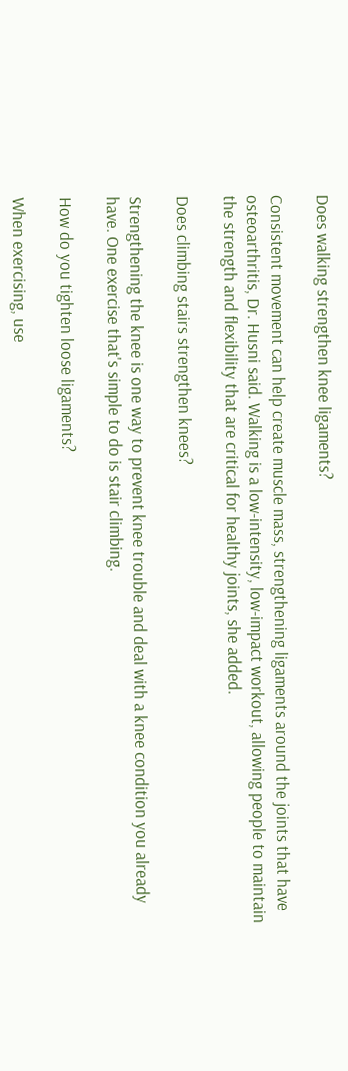Does walking strengthen knee ligaments?

Consistent movement can help create muscle mass, strengthening ligaments around the joints that have osteoarthritis, Dr. Husni said. Walking is a low-intensity, low-impact workout, allowing people to maintain the strength and flexibility that are critical for healthy joints, she added.

Does climbing stairs strengthen knees?

Strengthening the knee is one way to prevent knee trouble and deal with a knee condition you already have. One exercise that's simple to do is stair climbing.

How do you tighten loose ligaments?

When exercising, use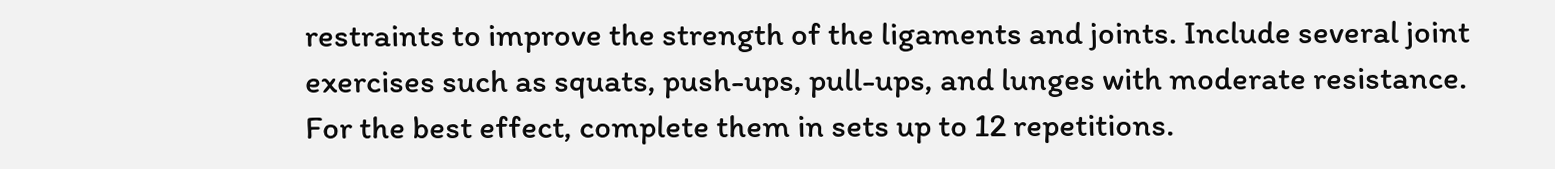restraints to improve the strength of the ligaments and joints. Include several joint exercises such as squats, push-ups, pull-ups, and lunges with moderate resistance. For the best effect, complete them in sets up to 12 repetitions.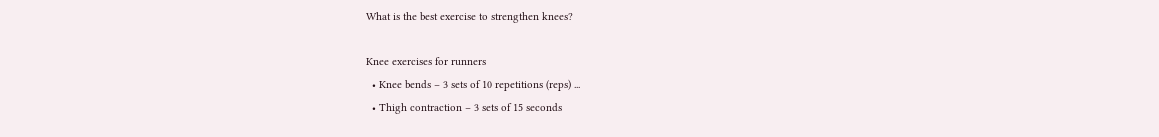What is the best exercise to strengthen knees?

Knee exercises for runners
  • Knee bends – 3 sets of 10 repetitions (reps) ...
  • Thigh contraction – 3 sets of 15 seconds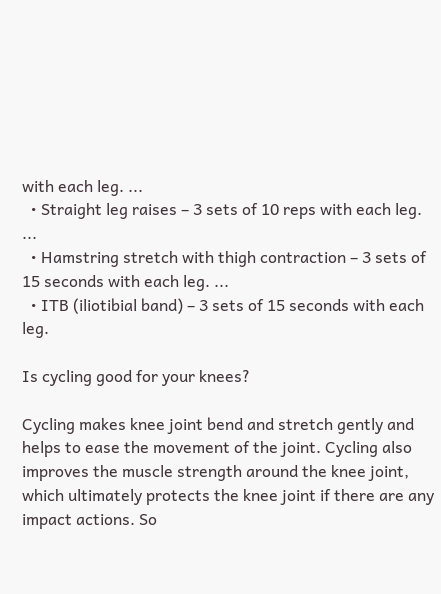with each leg. ...
  • Straight leg raises – 3 sets of 10 reps with each leg. ...
  • Hamstring stretch with thigh contraction – 3 sets of 15 seconds with each leg. ...
  • ITB (iliotibial band) – 3 sets of 15 seconds with each leg.

Is cycling good for your knees?

Cycling makes knee joint bend and stretch gently and helps to ease the movement of the joint. Cycling also improves the muscle strength around the knee joint, which ultimately protects the knee joint if there are any impact actions. So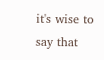it's wise to say that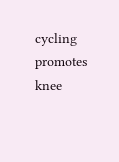cycling promotes knee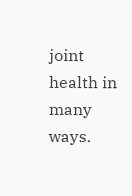joint health in many ways.